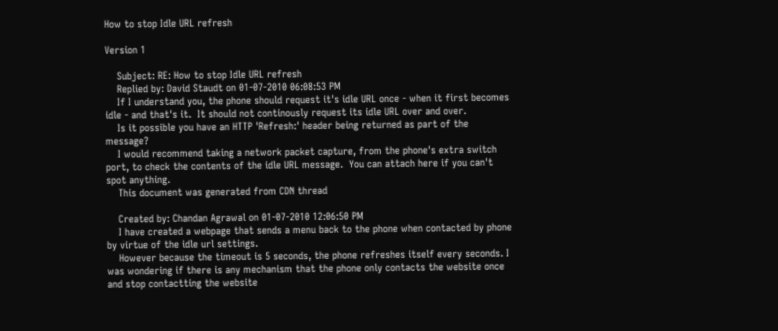How to stop Idle URL refresh

Version 1

    Subject: RE: How to stop Idle URL refresh
    Replied by: David Staudt on 01-07-2010 06:08:53 PM
    If I understand you, the phone should request it's idle URL once - when it first becomes idle - and that's it.  It should not continously request its idle URL over and over.
    Is it possible you have an HTTP 'Refresh:' header being returned as part of the message?
    I would recommend taking a network packet capture, from the phone's extra switch port, to check the contents of the idle URL message.  You can attach here if you can't spot anything.
    This document was generated from CDN thread

    Created by: Chandan Agrawal on 01-07-2010 12:06:50 PM
    I have created a webpage that sends a menu back to the phone when contacted by phone by virtue of the idle url settings.
    However because the timeout is 5 seconds, the phone refreshes itself every seconds. I was wondering if there is any mechanism that the phone only contacts the website once and stop contactting the website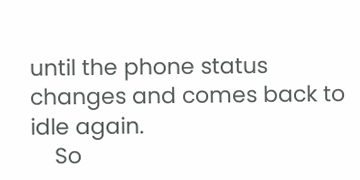until the phone status changes and comes back to idle again.
    So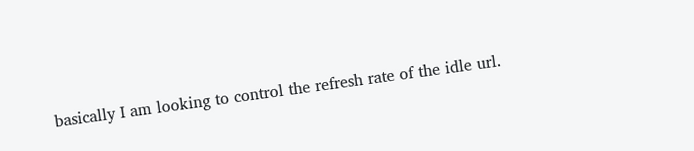basically I am looking to control the refresh rate of the idle url.